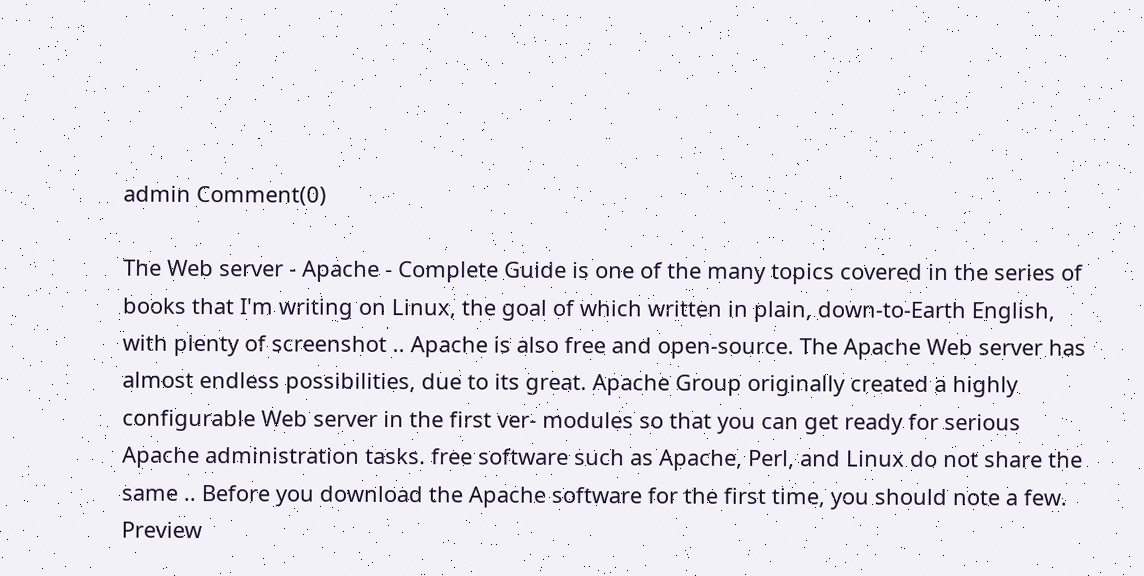admin Comment(0)

The Web server - Apache - Complete Guide is one of the many topics covered in the series of books that I'm writing on Linux, the goal of which written in plain, down-to-Earth English, with plenty of screenshot .. Apache is also free and open-source. The Apache Web server has almost endless possibilities, due to its great. Apache Group originally created a highly configurable Web server in the first ver- modules so that you can get ready for serious Apache administration tasks. free software such as Apache, Perl, and Linux do not share the same .. Before you download the Apache software for the first time, you should note a few. Preview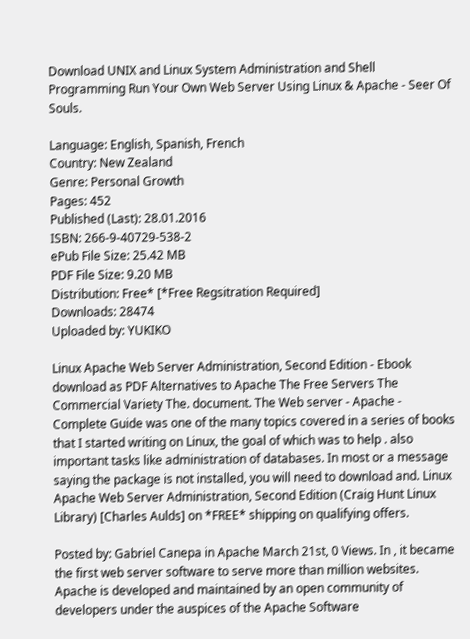Download UNIX and Linux System Administration and Shell Programming Run Your Own Web Server Using Linux & Apache - Seer Of Souls.

Language: English, Spanish, French
Country: New Zealand
Genre: Personal Growth
Pages: 452
Published (Last): 28.01.2016
ISBN: 266-9-40729-538-2
ePub File Size: 25.42 MB
PDF File Size: 9.20 MB
Distribution: Free* [*Free Regsitration Required]
Downloads: 28474
Uploaded by: YUKIKO

Linux Apache Web Server Administration, Second Edition - Ebook download as PDF Alternatives to Apache The Free Servers The Commercial Variety The. document. The Web server - Apache - Complete Guide was one of the many topics covered in a series of books that I started writing on Linux, the goal of which was to help . also important tasks like administration of databases. In most or a message saying the package is not installed, you will need to download and. Linux Apache Web Server Administration, Second Edition (Craig Hunt Linux Library) [Charles Aulds] on *FREE* shipping on qualifying offers.

Posted by: Gabriel Canepa in Apache March 21st, 0 Views. In , it became the first web server software to serve more than million websites. Apache is developed and maintained by an open community of developers under the auspices of the Apache Software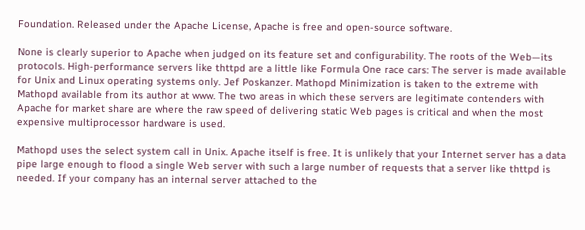Foundation. Released under the Apache License, Apache is free and open-source software.

None is clearly superior to Apache when judged on its feature set and configurability. The roots of the Web—its protocols. High-performance servers like thttpd are a little like Formula One race cars: The server is made available for Unix and Linux operating systems only. Jef Poskanzer. Mathopd Minimization is taken to the extreme with Mathopd available from its author at www. The two areas in which these servers are legitimate contenders with Apache for market share are where the raw speed of delivering static Web pages is critical and when the most expensive multiprocessor hardware is used.

Mathopd uses the select system call in Unix. Apache itself is free. It is unlikely that your Internet server has a data pipe large enough to flood a single Web server with such a large number of requests that a server like thttpd is needed. If your company has an internal server attached to the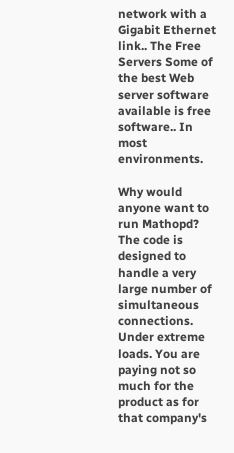network with a Gigabit Ethernet link.. The Free Servers Some of the best Web server software available is free software.. In most environments.

Why would anyone want to run Mathopd? The code is designed to handle a very large number of simultaneous connections. Under extreme loads. You are paying not so much for the product as for that company's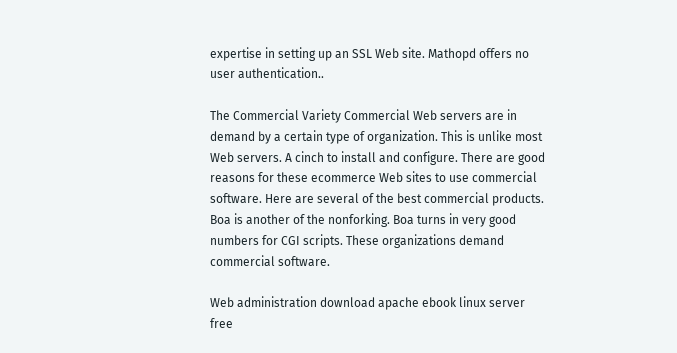expertise in setting up an SSL Web site. Mathopd offers no user authentication..

The Commercial Variety Commercial Web servers are in demand by a certain type of organization. This is unlike most Web servers. A cinch to install and configure. There are good reasons for these ecommerce Web sites to use commercial software. Here are several of the best commercial products. Boa is another of the nonforking. Boa turns in very good numbers for CGI scripts. These organizations demand commercial software.

Web administration download apache ebook linux server free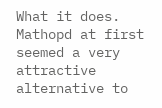What it does. Mathopd at first seemed a very attractive alternative to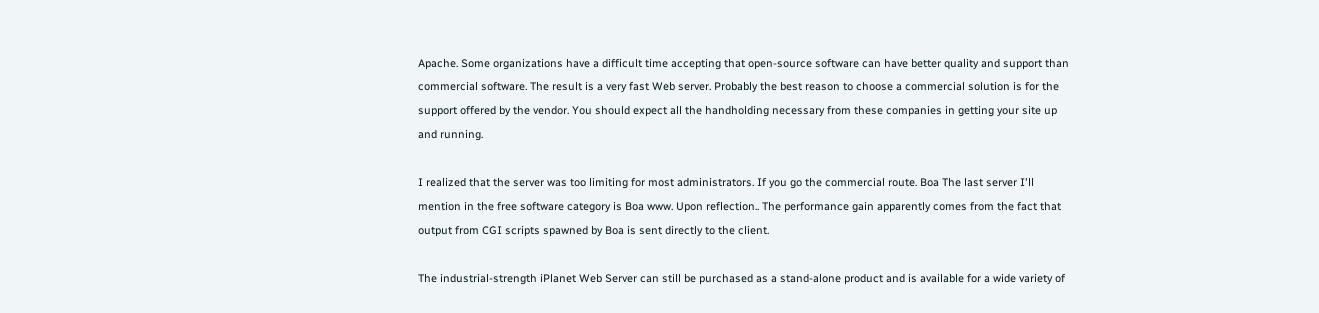Apache. Some organizations have a difficult time accepting that open-source software can have better quality and support than commercial software. The result is a very fast Web server. Probably the best reason to choose a commercial solution is for the support offered by the vendor. You should expect all the handholding necessary from these companies in getting your site up and running.

I realized that the server was too limiting for most administrators. If you go the commercial route. Boa The last server I'll mention in the free software category is Boa www. Upon reflection.. The performance gain apparently comes from the fact that output from CGI scripts spawned by Boa is sent directly to the client.

The industrial-strength iPlanet Web Server can still be purchased as a stand-alone product and is available for a wide variety of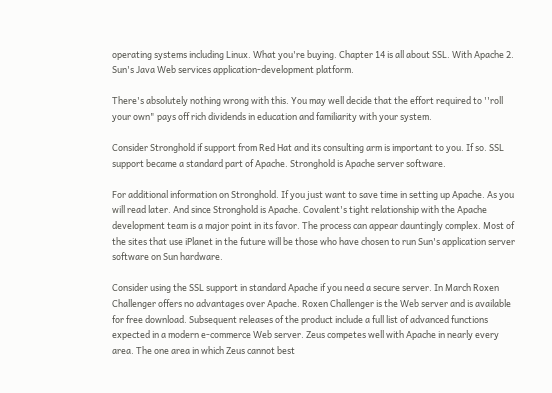operating systems including Linux. What you're buying. Chapter 14 is all about SSL. With Apache 2. Sun's Java Web services application-development platform.

There's absolutely nothing wrong with this. You may well decide that the effort required to ''roll your own" pays off rich dividends in education and familiarity with your system.

Consider Stronghold if support from Red Hat and its consulting arm is important to you. If so. SSL support became a standard part of Apache. Stronghold is Apache server software.

For additional information on Stronghold. If you just want to save time in setting up Apache. As you will read later. And since Stronghold is Apache. Covalent's tight relationship with the Apache development team is a major point in its favor. The process can appear dauntingly complex. Most of the sites that use iPlanet in the future will be those who have chosen to run Sun's application server software on Sun hardware.

Consider using the SSL support in standard Apache if you need a secure server. In March Roxen Challenger offers no advantages over Apache. Roxen Challenger is the Web server and is available for free download. Subsequent releases of the product include a full list of advanced functions expected in a modern e-commerce Web server. Zeus competes well with Apache in nearly every area. The one area in which Zeus cannot best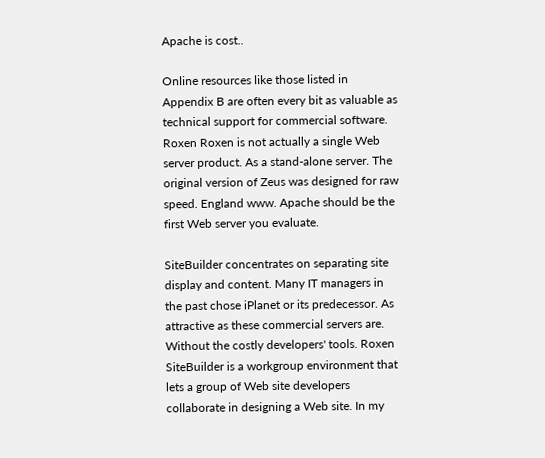Apache is cost..

Online resources like those listed in Appendix B are often every bit as valuable as technical support for commercial software. Roxen Roxen is not actually a single Web server product. As a stand-alone server. The original version of Zeus was designed for raw speed. England www. Apache should be the first Web server you evaluate.

SiteBuilder concentrates on separating site display and content. Many IT managers in the past chose iPlanet or its predecessor. As attractive as these commercial servers are. Without the costly developers' tools. Roxen SiteBuilder is a workgroup environment that lets a group of Web site developers collaborate in designing a Web site. In my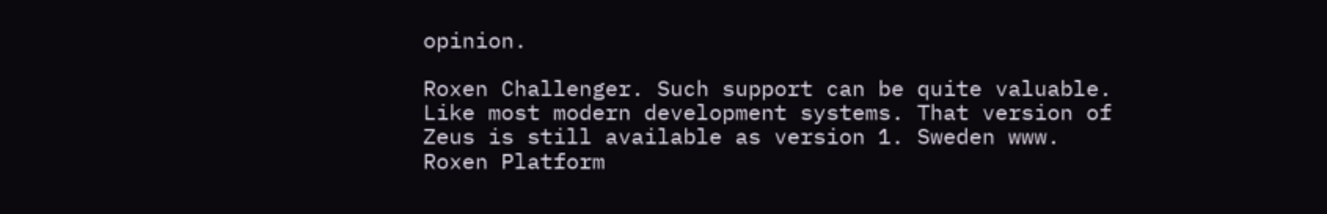opinion.

Roxen Challenger. Such support can be quite valuable. Like most modern development systems. That version of Zeus is still available as version 1. Sweden www. Roxen Platform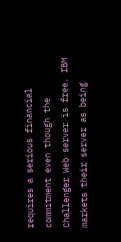requires a serious financial commitment even though the Challenger Web server is free. IBM markets their server as being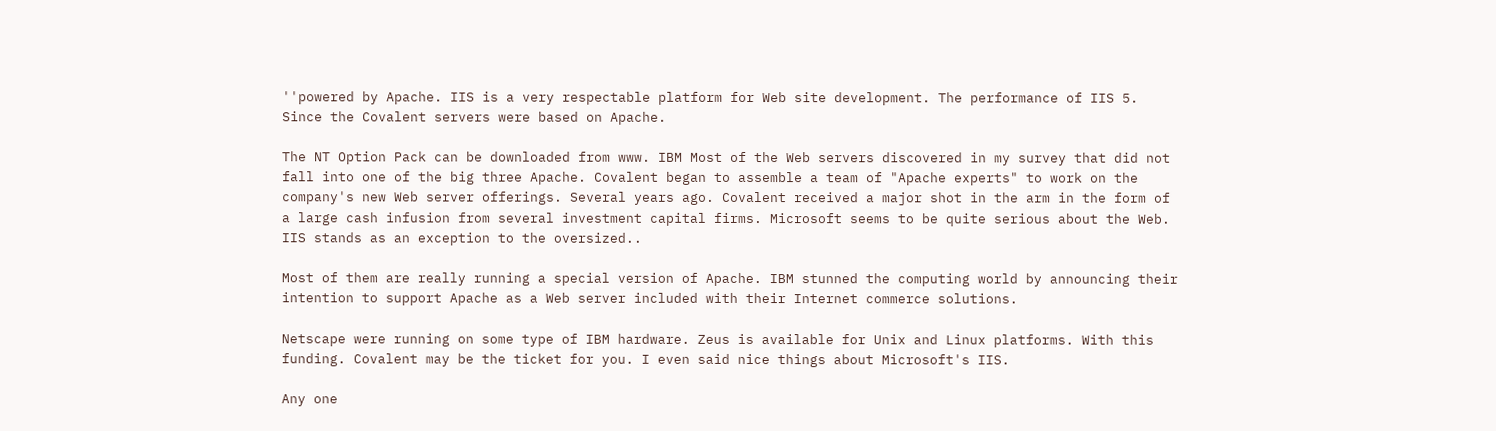''powered by Apache. IIS is a very respectable platform for Web site development. The performance of IIS 5. Since the Covalent servers were based on Apache.

The NT Option Pack can be downloaded from www. IBM Most of the Web servers discovered in my survey that did not fall into one of the big three Apache. Covalent began to assemble a team of "Apache experts" to work on the company's new Web server offerings. Several years ago. Covalent received a major shot in the arm in the form of a large cash infusion from several investment capital firms. Microsoft seems to be quite serious about the Web. IIS stands as an exception to the oversized..

Most of them are really running a special version of Apache. IBM stunned the computing world by announcing their intention to support Apache as a Web server included with their Internet commerce solutions.

Netscape were running on some type of IBM hardware. Zeus is available for Unix and Linux platforms. With this funding. Covalent may be the ticket for you. I even said nice things about Microsoft's IIS.

Any one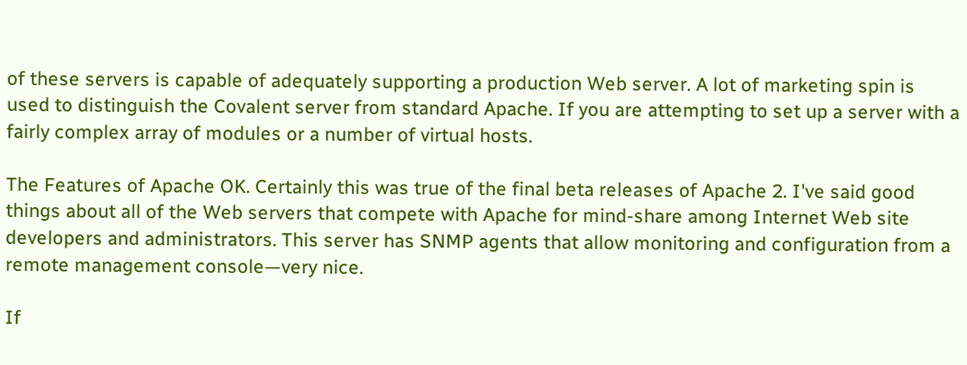of these servers is capable of adequately supporting a production Web server. A lot of marketing spin is used to distinguish the Covalent server from standard Apache. If you are attempting to set up a server with a fairly complex array of modules or a number of virtual hosts.

The Features of Apache OK. Certainly this was true of the final beta releases of Apache 2. I've said good things about all of the Web servers that compete with Apache for mind-share among Internet Web site developers and administrators. This server has SNMP agents that allow monitoring and configuration from a remote management console—very nice.

If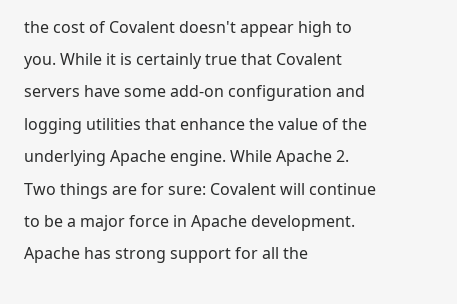the cost of Covalent doesn't appear high to you. While it is certainly true that Covalent servers have some add-on configuration and logging utilities that enhance the value of the underlying Apache engine. While Apache 2. Two things are for sure: Covalent will continue to be a major force in Apache development. Apache has strong support for all the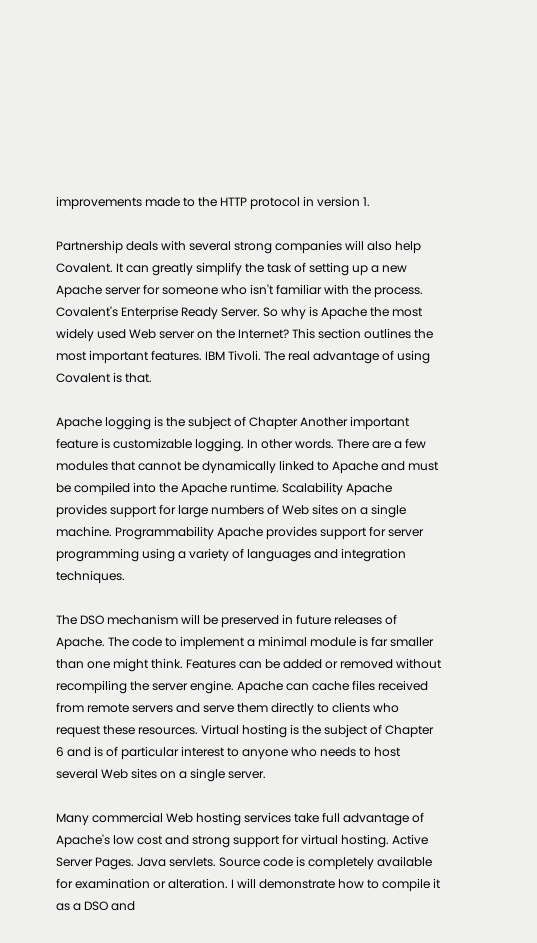improvements made to the HTTP protocol in version 1.

Partnership deals with several strong companies will also help Covalent. It can greatly simplify the task of setting up a new Apache server for someone who isn't familiar with the process. Covalent's Enterprise Ready Server. So why is Apache the most widely used Web server on the Internet? This section outlines the most important features. IBM Tivoli. The real advantage of using Covalent is that.

Apache logging is the subject of Chapter Another important feature is customizable logging. In other words. There are a few modules that cannot be dynamically linked to Apache and must be compiled into the Apache runtime. Scalability Apache provides support for large numbers of Web sites on a single machine. Programmability Apache provides support for server programming using a variety of languages and integration techniques.

The DSO mechanism will be preserved in future releases of Apache. The code to implement a minimal module is far smaller than one might think. Features can be added or removed without recompiling the server engine. Apache can cache files received from remote servers and serve them directly to clients who request these resources. Virtual hosting is the subject of Chapter 6 and is of particular interest to anyone who needs to host several Web sites on a single server.

Many commercial Web hosting services take full advantage of Apache's low cost and strong support for virtual hosting. Active Server Pages. Java servlets. Source code is completely available for examination or alteration. I will demonstrate how to compile it as a DSO and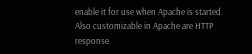enable it for use when Apache is started. Also customizable in Apache are HTTP response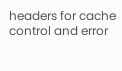headers for cache control and error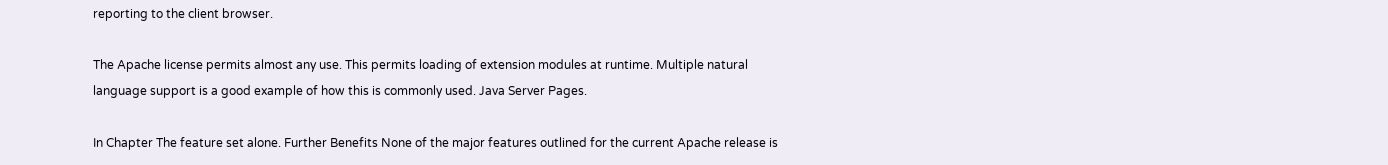reporting to the client browser.

The Apache license permits almost any use. This permits loading of extension modules at runtime. Multiple natural language support is a good example of how this is commonly used. Java Server Pages.

In Chapter The feature set alone. Further Benefits None of the major features outlined for the current Apache release is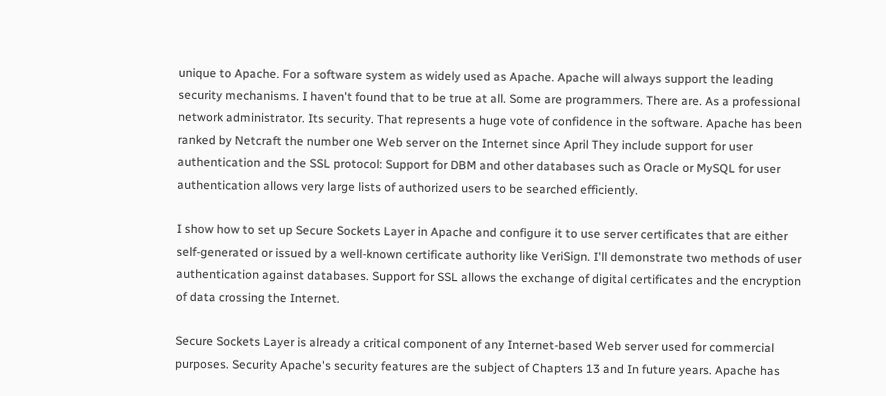unique to Apache. For a software system as widely used as Apache. Apache will always support the leading security mechanisms. I haven't found that to be true at all. Some are programmers. There are. As a professional network administrator. Its security. That represents a huge vote of confidence in the software. Apache has been ranked by Netcraft the number one Web server on the Internet since April They include support for user authentication and the SSL protocol: Support for DBM and other databases such as Oracle or MySQL for user authentication allows very large lists of authorized users to be searched efficiently.

I show how to set up Secure Sockets Layer in Apache and configure it to use server certificates that are either self-generated or issued by a well-known certificate authority like VeriSign. I'll demonstrate two methods of user authentication against databases. Support for SSL allows the exchange of digital certificates and the encryption of data crossing the Internet.

Secure Sockets Layer is already a critical component of any Internet-based Web server used for commercial purposes. Security Apache's security features are the subject of Chapters 13 and In future years. Apache has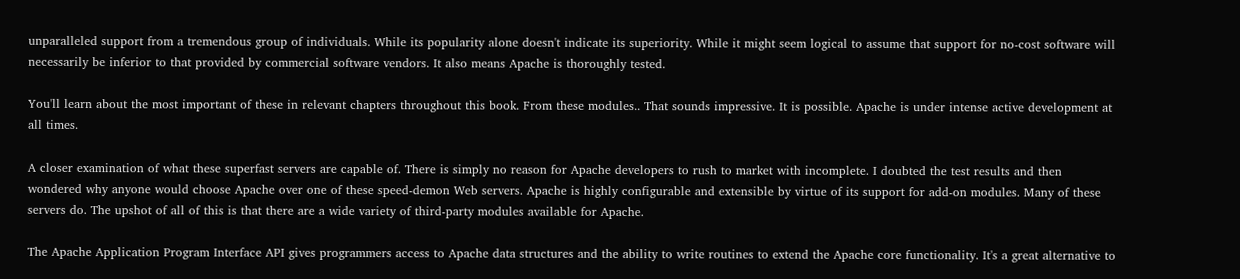unparalleled support from a tremendous group of individuals. While its popularity alone doesn't indicate its superiority. While it might seem logical to assume that support for no-cost software will necessarily be inferior to that provided by commercial software vendors. It also means Apache is thoroughly tested.

You'll learn about the most important of these in relevant chapters throughout this book. From these modules.. That sounds impressive. It is possible. Apache is under intense active development at all times.

A closer examination of what these superfast servers are capable of. There is simply no reason for Apache developers to rush to market with incomplete. I doubted the test results and then wondered why anyone would choose Apache over one of these speed-demon Web servers. Apache is highly configurable and extensible by virtue of its support for add-on modules. Many of these servers do. The upshot of all of this is that there are a wide variety of third-party modules available for Apache.

The Apache Application Program Interface API gives programmers access to Apache data structures and the ability to write routines to extend the Apache core functionality. It's a great alternative to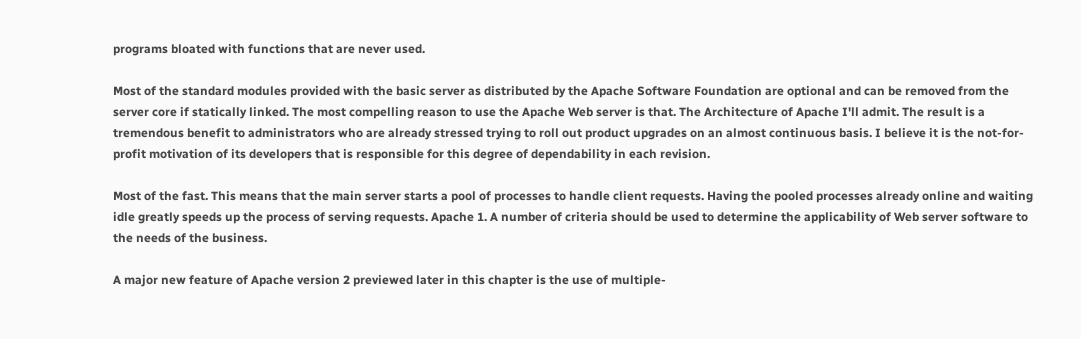programs bloated with functions that are never used.

Most of the standard modules provided with the basic server as distributed by the Apache Software Foundation are optional and can be removed from the server core if statically linked. The most compelling reason to use the Apache Web server is that. The Architecture of Apache I'll admit. The result is a tremendous benefit to administrators who are already stressed trying to roll out product upgrades on an almost continuous basis. I believe it is the not-for-profit motivation of its developers that is responsible for this degree of dependability in each revision.

Most of the fast. This means that the main server starts a pool of processes to handle client requests. Having the pooled processes already online and waiting idle greatly speeds up the process of serving requests. Apache 1. A number of criteria should be used to determine the applicability of Web server software to the needs of the business.

A major new feature of Apache version 2 previewed later in this chapter is the use of multiple-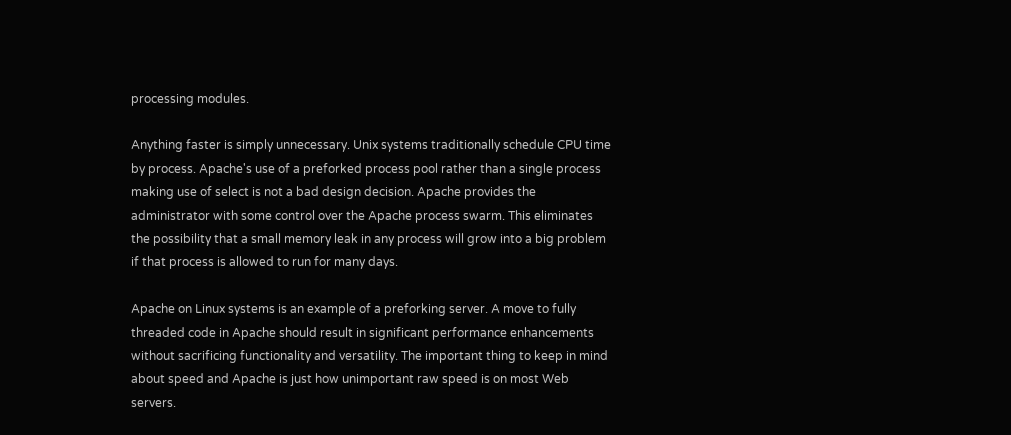processing modules.

Anything faster is simply unnecessary. Unix systems traditionally schedule CPU time by process. Apache's use of a preforked process pool rather than a single process making use of select is not a bad design decision. Apache provides the administrator with some control over the Apache process swarm. This eliminates the possibility that a small memory leak in any process will grow into a big problem if that process is allowed to run for many days.

Apache on Linux systems is an example of a preforking server. A move to fully threaded code in Apache should result in significant performance enhancements without sacrificing functionality and versatility. The important thing to keep in mind about speed and Apache is just how unimportant raw speed is on most Web servers.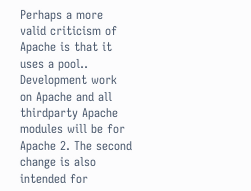Perhaps a more valid criticism of Apache is that it uses a pool.. Development work on Apache and all thirdparty Apache modules will be for Apache 2. The second change is also intended for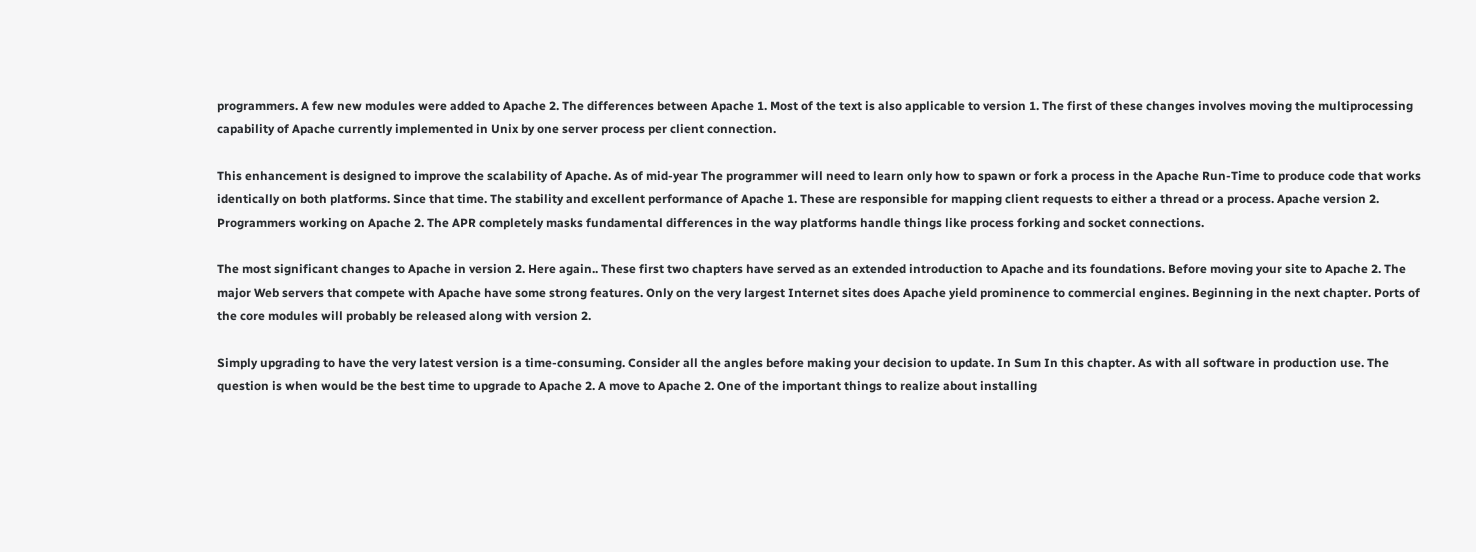programmers. A few new modules were added to Apache 2. The differences between Apache 1. Most of the text is also applicable to version 1. The first of these changes involves moving the multiprocessing capability of Apache currently implemented in Unix by one server process per client connection.

This enhancement is designed to improve the scalability of Apache. As of mid-year The programmer will need to learn only how to spawn or fork a process in the Apache Run-Time to produce code that works identically on both platforms. Since that time. The stability and excellent performance of Apache 1. These are responsible for mapping client requests to either a thread or a process. Apache version 2. Programmers working on Apache 2. The APR completely masks fundamental differences in the way platforms handle things like process forking and socket connections.

The most significant changes to Apache in version 2. Here again.. These first two chapters have served as an extended introduction to Apache and its foundations. Before moving your site to Apache 2. The major Web servers that compete with Apache have some strong features. Only on the very largest Internet sites does Apache yield prominence to commercial engines. Beginning in the next chapter. Ports of the core modules will probably be released along with version 2.

Simply upgrading to have the very latest version is a time-consuming. Consider all the angles before making your decision to update. In Sum In this chapter. As with all software in production use. The question is when would be the best time to upgrade to Apache 2. A move to Apache 2. One of the important things to realize about installing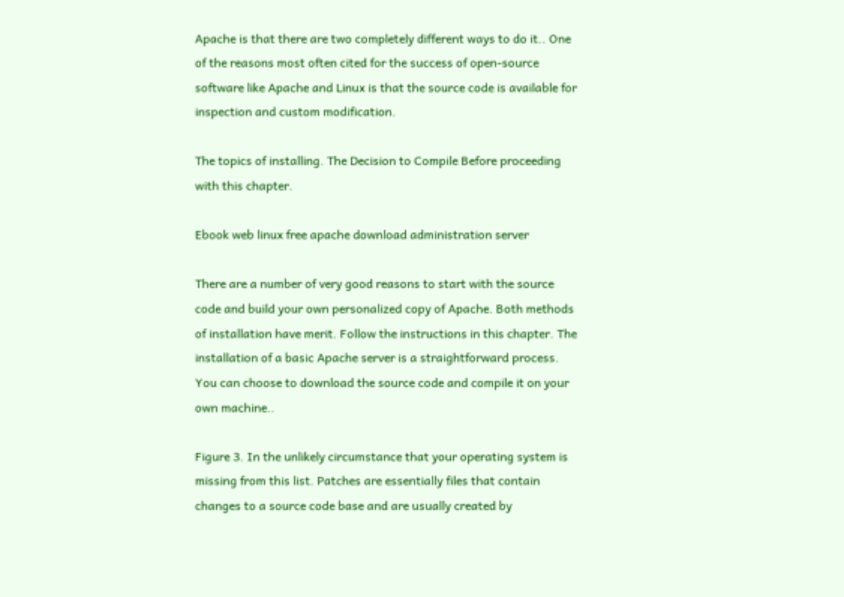Apache is that there are two completely different ways to do it.. One of the reasons most often cited for the success of open-source software like Apache and Linux is that the source code is available for inspection and custom modification.

The topics of installing. The Decision to Compile Before proceeding with this chapter.

Ebook web linux free apache download administration server

There are a number of very good reasons to start with the source code and build your own personalized copy of Apache. Both methods of installation have merit. Follow the instructions in this chapter. The installation of a basic Apache server is a straightforward process. You can choose to download the source code and compile it on your own machine..

Figure 3. In the unlikely circumstance that your operating system is missing from this list. Patches are essentially files that contain changes to a source code base and are usually created by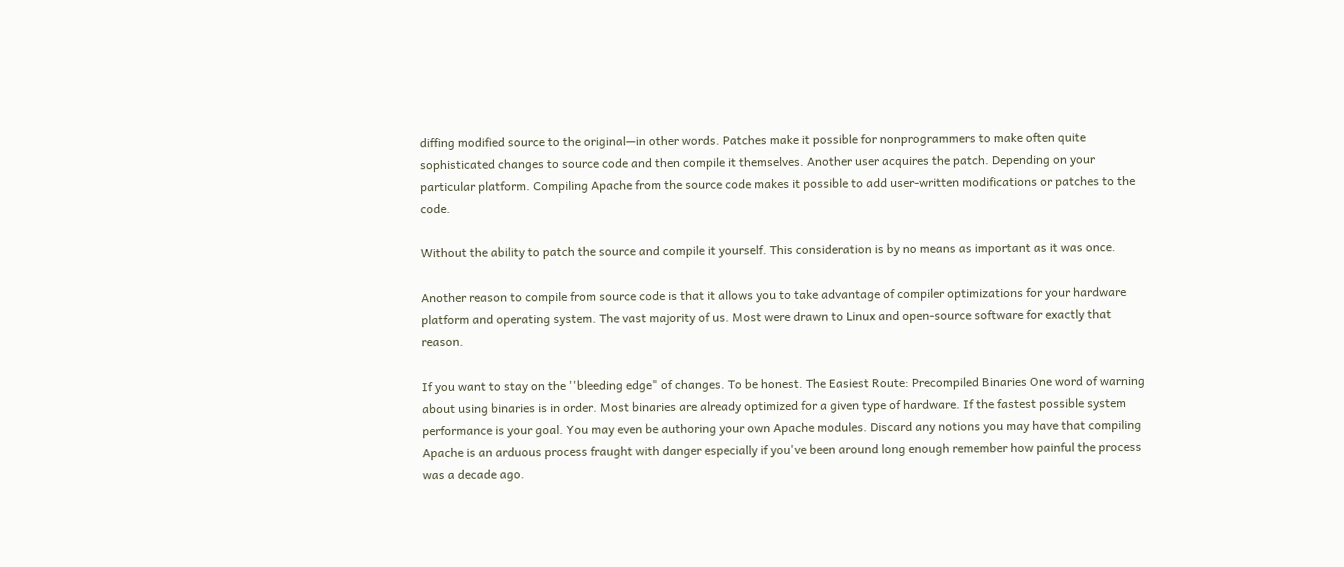diffing modified source to the original—in other words. Patches make it possible for nonprogrammers to make often quite sophisticated changes to source code and then compile it themselves. Another user acquires the patch. Depending on your particular platform. Compiling Apache from the source code makes it possible to add user-written modifications or patches to the code.

Without the ability to patch the source and compile it yourself. This consideration is by no means as important as it was once.

Another reason to compile from source code is that it allows you to take advantage of compiler optimizations for your hardware platform and operating system. The vast majority of us. Most were drawn to Linux and open-source software for exactly that reason.

If you want to stay on the ''bleeding edge" of changes. To be honest. The Easiest Route: Precompiled Binaries One word of warning about using binaries is in order. Most binaries are already optimized for a given type of hardware. If the fastest possible system performance is your goal. You may even be authoring your own Apache modules. Discard any notions you may have that compiling Apache is an arduous process fraught with danger especially if you've been around long enough remember how painful the process was a decade ago.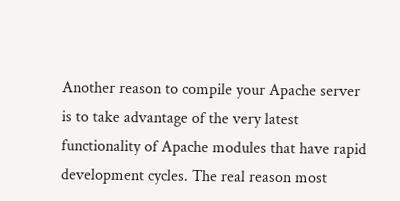Another reason to compile your Apache server is to take advantage of the very latest functionality of Apache modules that have rapid development cycles. The real reason most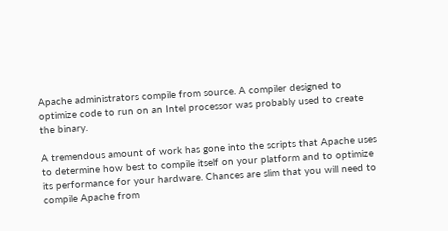Apache administrators compile from source. A compiler designed to optimize code to run on an Intel processor was probably used to create the binary.

A tremendous amount of work has gone into the scripts that Apache uses to determine how best to compile itself on your platform and to optimize its performance for your hardware. Chances are slim that you will need to compile Apache from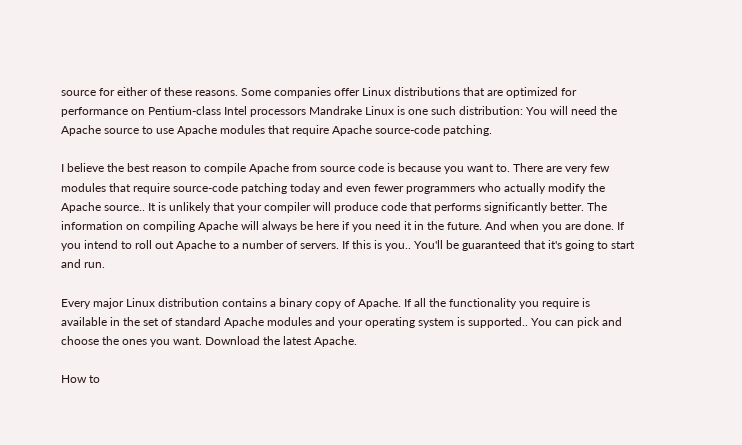source for either of these reasons. Some companies offer Linux distributions that are optimized for performance on Pentium-class Intel processors Mandrake Linux is one such distribution: You will need the Apache source to use Apache modules that require Apache source-code patching.

I believe the best reason to compile Apache from source code is because you want to. There are very few modules that require source-code patching today and even fewer programmers who actually modify the Apache source.. It is unlikely that your compiler will produce code that performs significantly better. The information on compiling Apache will always be here if you need it in the future. And when you are done. If you intend to roll out Apache to a number of servers. If this is you.. You'll be guaranteed that it's going to start and run.

Every major Linux distribution contains a binary copy of Apache. If all the functionality you require is available in the set of standard Apache modules and your operating system is supported.. You can pick and choose the ones you want. Download the latest Apache.

How to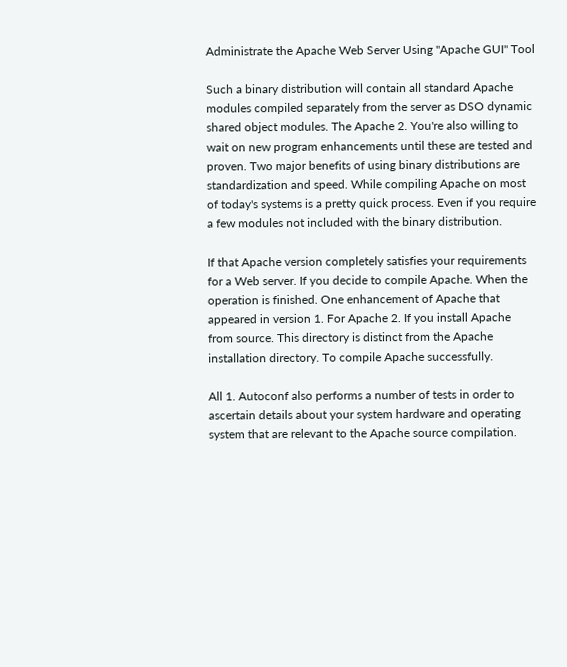Administrate the Apache Web Server Using "Apache GUI" Tool

Such a binary distribution will contain all standard Apache modules compiled separately from the server as DSO dynamic shared object modules. The Apache 2. You're also willing to wait on new program enhancements until these are tested and proven. Two major benefits of using binary distributions are standardization and speed. While compiling Apache on most of today's systems is a pretty quick process. Even if you require a few modules not included with the binary distribution.

If that Apache version completely satisfies your requirements for a Web server. If you decide to compile Apache. When the operation is finished. One enhancement of Apache that appeared in version 1. For Apache 2. If you install Apache from source. This directory is distinct from the Apache installation directory. To compile Apache successfully.

All 1. Autoconf also performs a number of tests in order to ascertain details about your system hardware and operating system that are relevant to the Apache source compilation.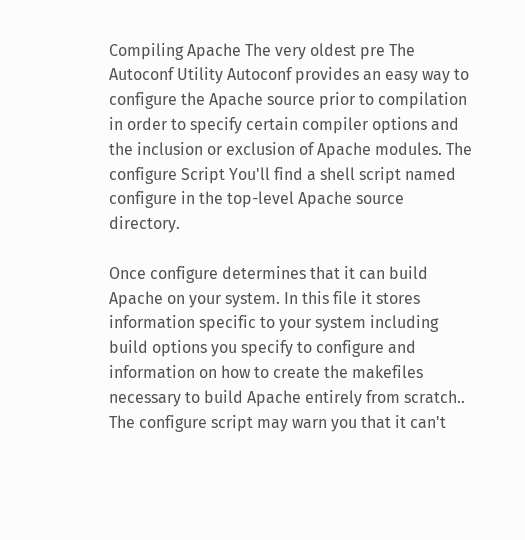Compiling Apache The very oldest pre The Autoconf Utility Autoconf provides an easy way to configure the Apache source prior to compilation in order to specify certain compiler options and the inclusion or exclusion of Apache modules. The configure Script You'll find a shell script named configure in the top-level Apache source directory.

Once configure determines that it can build Apache on your system. In this file it stores information specific to your system including build options you specify to configure and information on how to create the makefiles necessary to build Apache entirely from scratch.. The configure script may warn you that it can't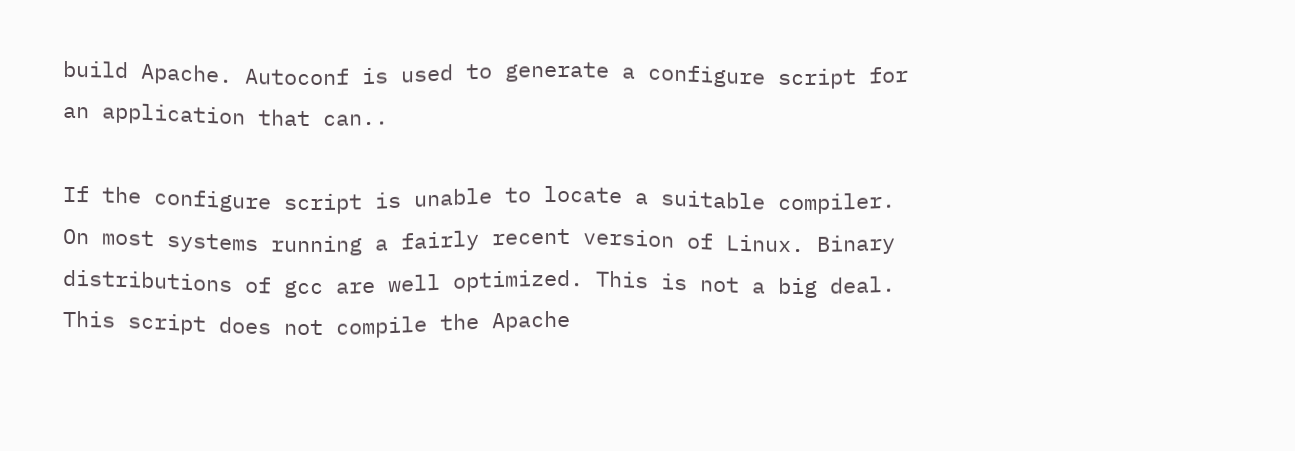build Apache. Autoconf is used to generate a configure script for an application that can..

If the configure script is unable to locate a suitable compiler. On most systems running a fairly recent version of Linux. Binary distributions of gcc are well optimized. This is not a big deal. This script does not compile the Apache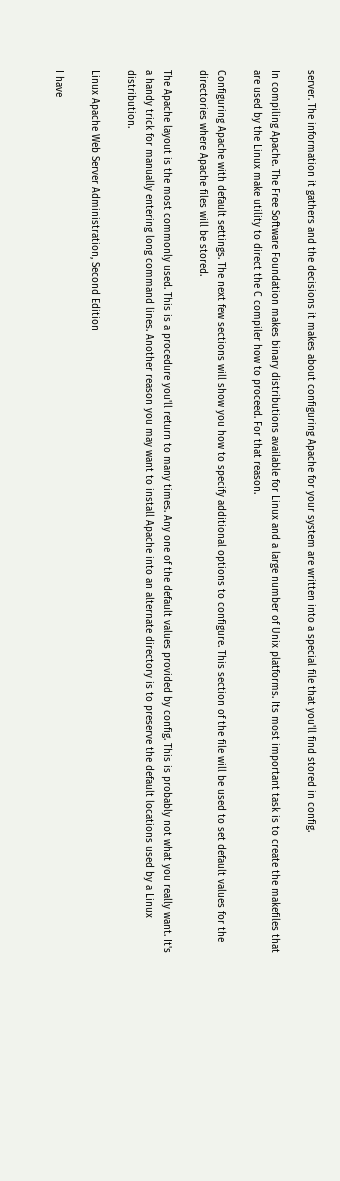server. The information it gathers and the decisions it makes about configuring Apache for your system are written into a special file that you'll find stored in config.

In compiling Apache. The Free Software Foundation makes binary distributions available for Linux and a large number of Unix platforms. Its most important task is to create the makefiles that are used by the Linux make utility to direct the C compiler how to proceed. For that reason.

Configuring Apache with default settings. The next few sections will show you how to specify additional options to configure. This section of the file will be used to set default values for the directories where Apache files will be stored.

The Apache layout is the most commonly used. This is a procedure you'll return to many times. Any one of the default values provided by config. This is probably not what you really want. It's a handy trick for manually entering long command lines. Another reason you may want to install Apache into an alternate directory is to preserve the default locations used by a Linux distribution.

Linux Apache Web Server Administration, Second Edition

I have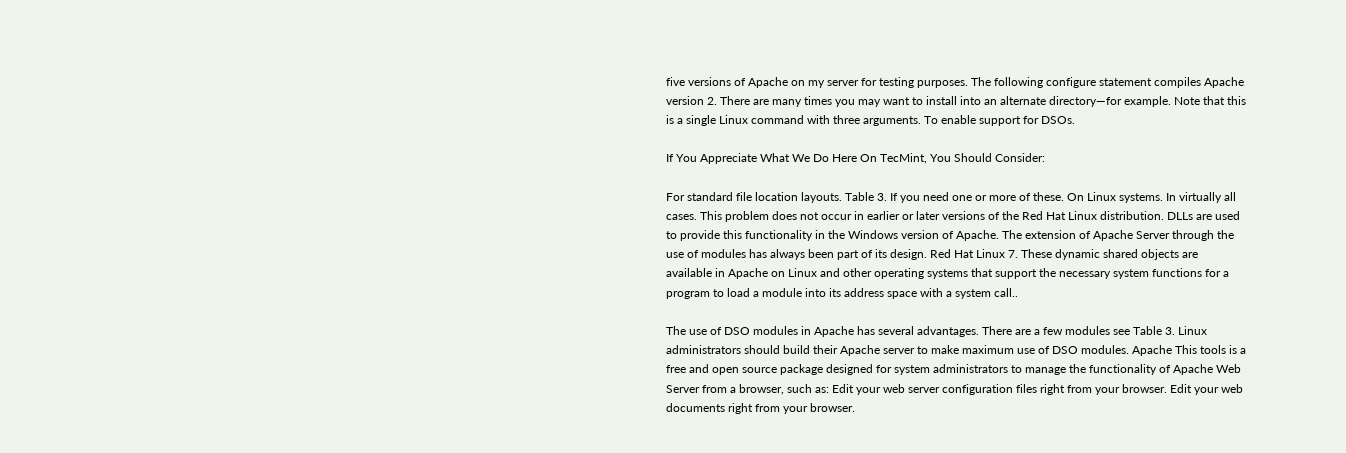five versions of Apache on my server for testing purposes. The following configure statement compiles Apache version 2. There are many times you may want to install into an alternate directory—for example. Note that this is a single Linux command with three arguments. To enable support for DSOs.

If You Appreciate What We Do Here On TecMint, You Should Consider:

For standard file location layouts. Table 3. If you need one or more of these. On Linux systems. In virtually all cases. This problem does not occur in earlier or later versions of the Red Hat Linux distribution. DLLs are used to provide this functionality in the Windows version of Apache. The extension of Apache Server through the use of modules has always been part of its design. Red Hat Linux 7. These dynamic shared objects are available in Apache on Linux and other operating systems that support the necessary system functions for a program to load a module into its address space with a system call..

The use of DSO modules in Apache has several advantages. There are a few modules see Table 3. Linux administrators should build their Apache server to make maximum use of DSO modules. Apache This tools is a free and open source package designed for system administrators to manage the functionality of Apache Web Server from a browser, such as: Edit your web server configuration files right from your browser. Edit your web documents right from your browser.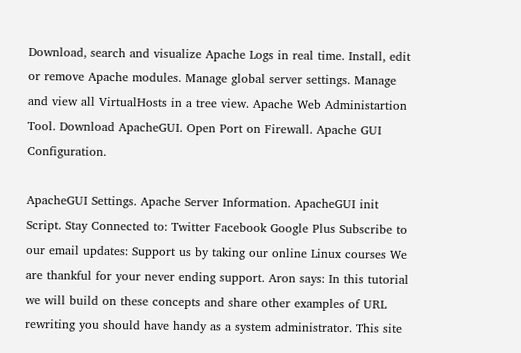Download, search and visualize Apache Logs in real time. Install, edit or remove Apache modules. Manage global server settings. Manage and view all VirtualHosts in a tree view. Apache Web Administartion Tool. Download ApacheGUI. Open Port on Firewall. Apache GUI Configuration.

ApacheGUI Settings. Apache Server Information. ApacheGUI init Script. Stay Connected to: Twitter Facebook Google Plus Subscribe to our email updates: Support us by taking our online Linux courses We are thankful for your never ending support. Aron says: In this tutorial we will build on these concepts and share other examples of URL rewriting you should have handy as a system administrator. This site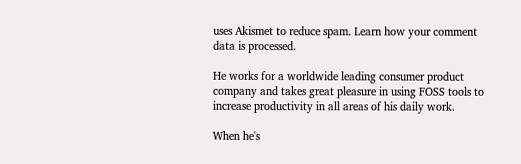uses Akismet to reduce spam. Learn how your comment data is processed.

He works for a worldwide leading consumer product company and takes great pleasure in using FOSS tools to increase productivity in all areas of his daily work.

When he's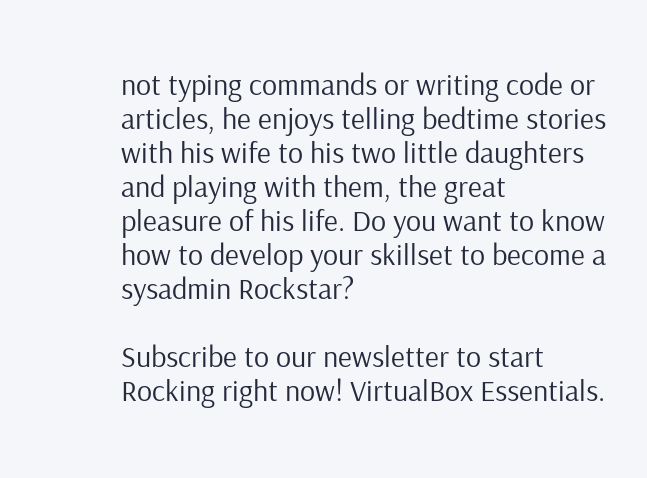not typing commands or writing code or articles, he enjoys telling bedtime stories with his wife to his two little daughters and playing with them, the great pleasure of his life. Do you want to know how to develop your skillset to become a sysadmin Rockstar?

Subscribe to our newsletter to start Rocking right now! VirtualBox Essentials.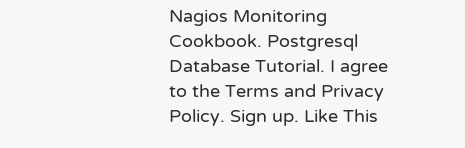Nagios Monitoring Cookbook. Postgresql Database Tutorial. I agree to the Terms and Privacy Policy. Sign up. Like This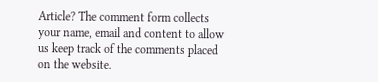Article? The comment form collects your name, email and content to allow us keep track of the comments placed on the website.